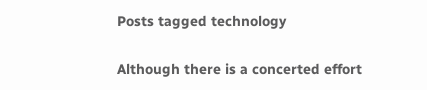Posts tagged technology

Although there is a concerted effort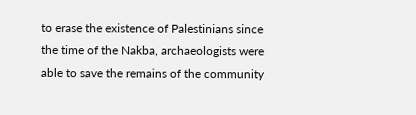to erase the existence of Palestinians since the time of the Nakba, archaeologists were able to save the remains of the community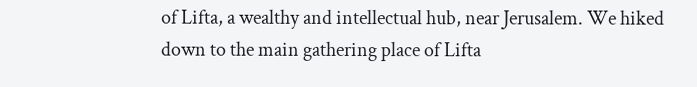of Lifta, a wealthy and intellectual hub, near Jerusalem. We hiked down to the main gathering place of Lifta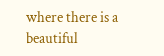where there is a beautiful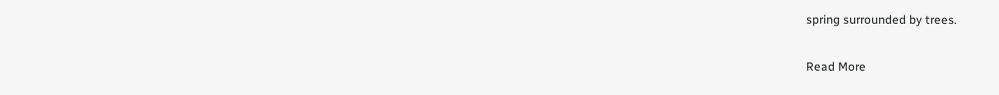spring surrounded by trees.

Read More